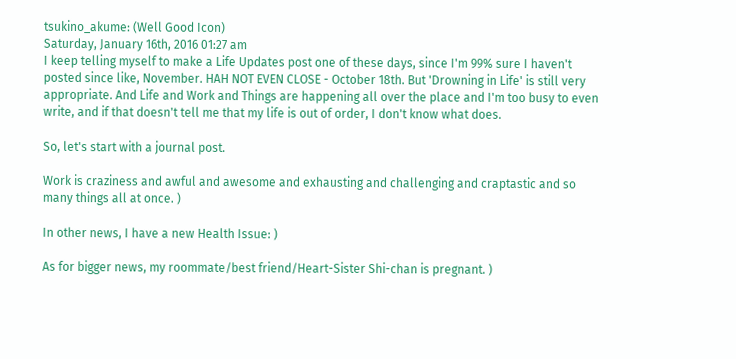tsukino_akume: (Well Good Icon)
Saturday, January 16th, 2016 01:27 am
I keep telling myself to make a Life Updates post one of these days, since I'm 99% sure I haven't posted since like, November. HAH NOT EVEN CLOSE - October 18th. But 'Drowning in Life' is still very appropriate. And Life and Work and Things are happening all over the place and I'm too busy to even write, and if that doesn't tell me that my life is out of order, I don't know what does.

So, let's start with a journal post.

Work is craziness and awful and awesome and exhausting and challenging and craptastic and so many things all at once. )

In other news, I have a new Health Issue: )

As for bigger news, my roommate/best friend/Heart-Sister Shi-chan is pregnant. )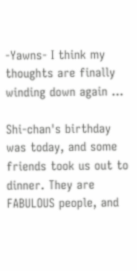-Yawns- I think my thoughts are finally winding down again ...

Shi-chan's birthday was today, and some friends took us out to dinner. They are FABULOUS people, and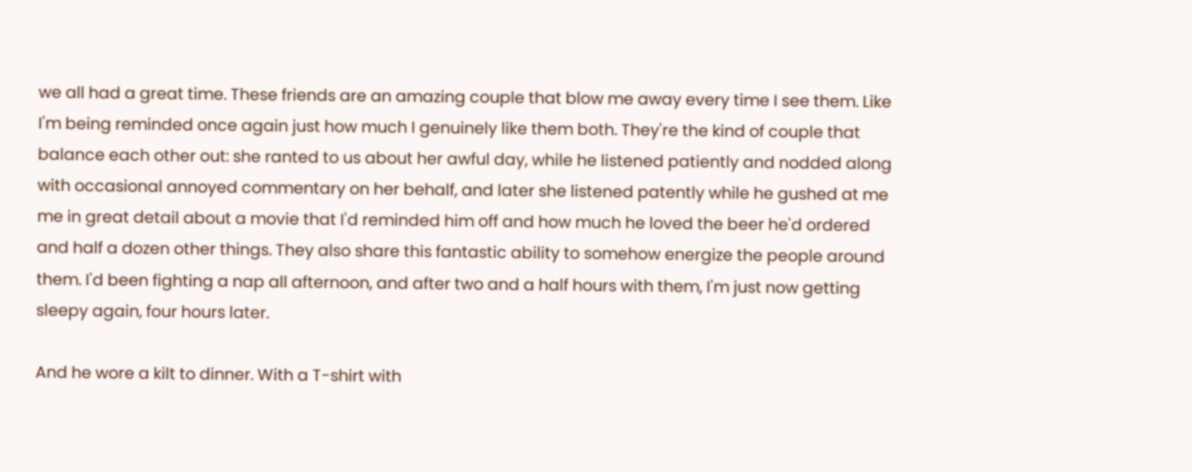we all had a great time. These friends are an amazing couple that blow me away every time I see them. Like I'm being reminded once again just how much I genuinely like them both. They're the kind of couple that balance each other out: she ranted to us about her awful day, while he listened patiently and nodded along with occasional annoyed commentary on her behalf, and later she listened patently while he gushed at me me in great detail about a movie that I'd reminded him off and how much he loved the beer he'd ordered and half a dozen other things. They also share this fantastic ability to somehow energize the people around them. I'd been fighting a nap all afternoon, and after two and a half hours with them, I'm just now getting sleepy again, four hours later.

And he wore a kilt to dinner. With a T-shirt with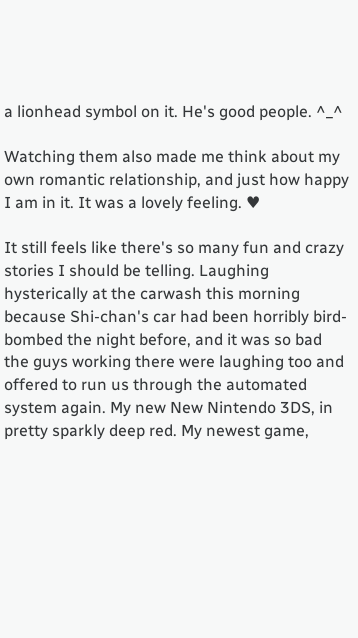a lionhead symbol on it. He's good people. ^_^

Watching them also made me think about my own romantic relationship, and just how happy I am in it. It was a lovely feeling. ♥

It still feels like there's so many fun and crazy stories I should be telling. Laughing hysterically at the carwash this morning because Shi-chan's car had been horribly bird-bombed the night before, and it was so bad the guys working there were laughing too and offered to run us through the automated system again. My new New Nintendo 3DS, in pretty sparkly deep red. My newest game,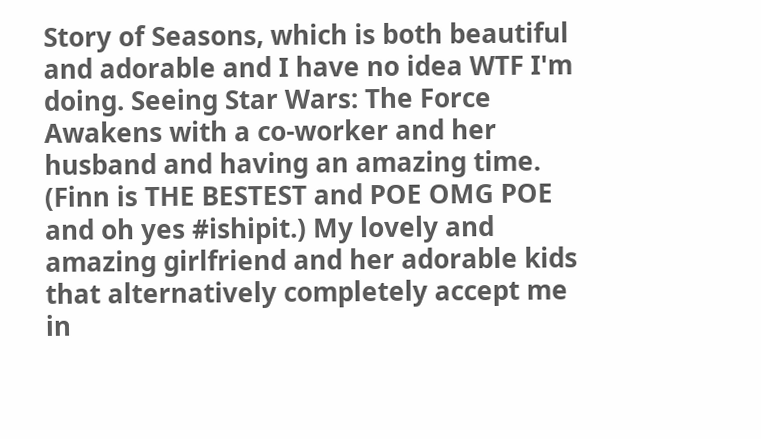Story of Seasons, which is both beautiful and adorable and I have no idea WTF I'm doing. Seeing Star Wars: The Force Awakens with a co-worker and her husband and having an amazing time. (Finn is THE BESTEST and POE OMG POE and oh yes #ishipit.) My lovely and amazing girlfriend and her adorable kids that alternatively completely accept me in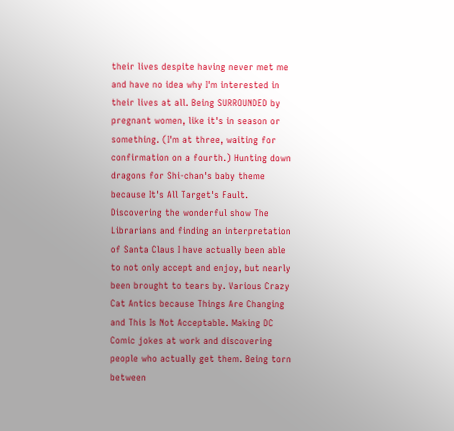their lives despite having never met me and have no idea why I'm interested in their lives at all. Being SURROUNDED by pregnant women, like it's in season or something. (I'm at three, waiting for confirmation on a fourth.) Hunting down dragons for Shi-chan's baby theme because It's All Target's Fault. Discovering the wonderful show The Librarians and finding an interpretation of Santa Claus I have actually been able to not only accept and enjoy, but nearly been brought to tears by. Various Crazy Cat Antics because Things Are Changing and This Is Not Acceptable. Making DC Comic jokes at work and discovering people who actually get them. Being torn between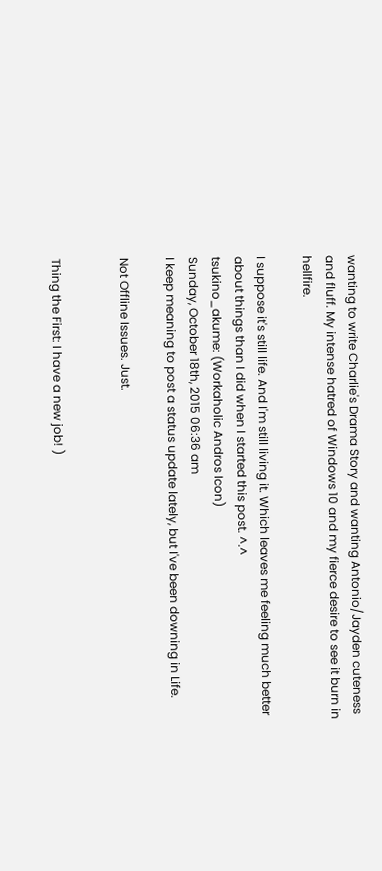wanting to write Charlie's Drama Story and wanting Antonio/Jayden cuteness and fluff. My intense hatred of Windows 10 and my fierce desire to see it burn in hellfire.

I suppose it's still life. And I'm still living it. Which leaves me feeling much better about things than I did when I started this post. ^.^
tsukino_akume: (Workaholic Andros Icon)
Sunday, October 18th, 2015 06:36 am
I keep meaning to post a status update lately, but I've been downing in Life.

Not Offline Issues. Just.


Thing the First: I have a new job! )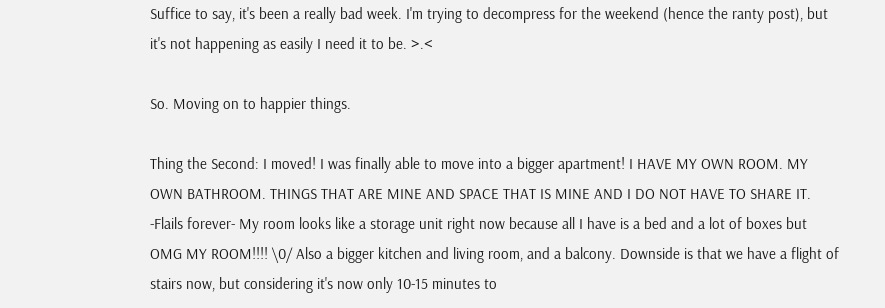Suffice to say, it's been a really bad week. I'm trying to decompress for the weekend (hence the ranty post), but it's not happening as easily I need it to be. >.<

So. Moving on to happier things.

Thing the Second: I moved! I was finally able to move into a bigger apartment! I HAVE MY OWN ROOM. MY OWN BATHROOM. THINGS THAT ARE MINE AND SPACE THAT IS MINE AND I DO NOT HAVE TO SHARE IT. -Flails forever- My room looks like a storage unit right now because all I have is a bed and a lot of boxes but OMG MY ROOM!!!! \0/ Also a bigger kitchen and living room, and a balcony. Downside is that we have a flight of stairs now, but considering it's now only 10-15 minutes to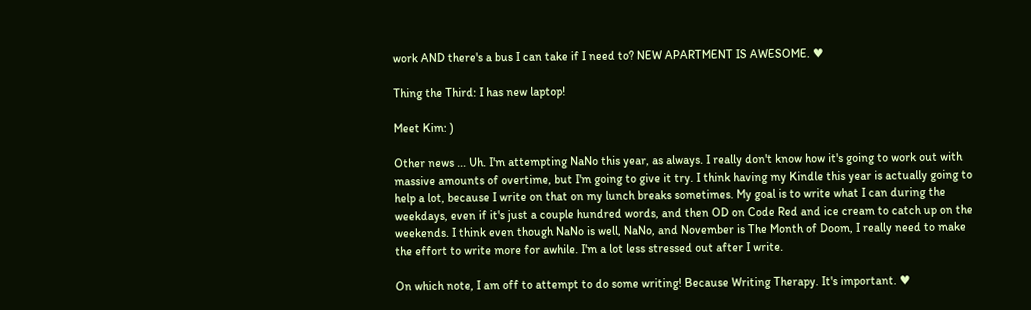work AND there's a bus I can take if I need to? NEW APARTMENT IS AWESOME. ♥

Thing the Third: I has new laptop!

Meet Kim: )

Other news ... Uh. I'm attempting NaNo this year, as always. I really don't know how it's going to work out with massive amounts of overtime, but I'm going to give it try. I think having my Kindle this year is actually going to help a lot, because I write on that on my lunch breaks sometimes. My goal is to write what I can during the weekdays, even if it's just a couple hundred words, and then OD on Code Red and ice cream to catch up on the weekends. I think even though NaNo is well, NaNo, and November is The Month of Doom, I really need to make the effort to write more for awhile. I'm a lot less stressed out after I write.

On which note, I am off to attempt to do some writing! Because Writing Therapy. It's important. ♥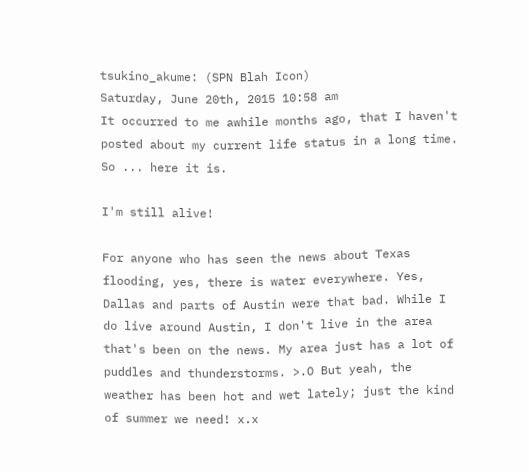tsukino_akume: (SPN Blah Icon)
Saturday, June 20th, 2015 10:58 am
It occurred to me awhile months ago, that I haven't posted about my current life status in a long time. So ... here it is.

I'm still alive!

For anyone who has seen the news about Texas flooding, yes, there is water everywhere. Yes, Dallas and parts of Austin were that bad. While I do live around Austin, I don't live in the area that's been on the news. My area just has a lot of puddles and thunderstorms. >.O But yeah, the weather has been hot and wet lately; just the kind of summer we need! x.x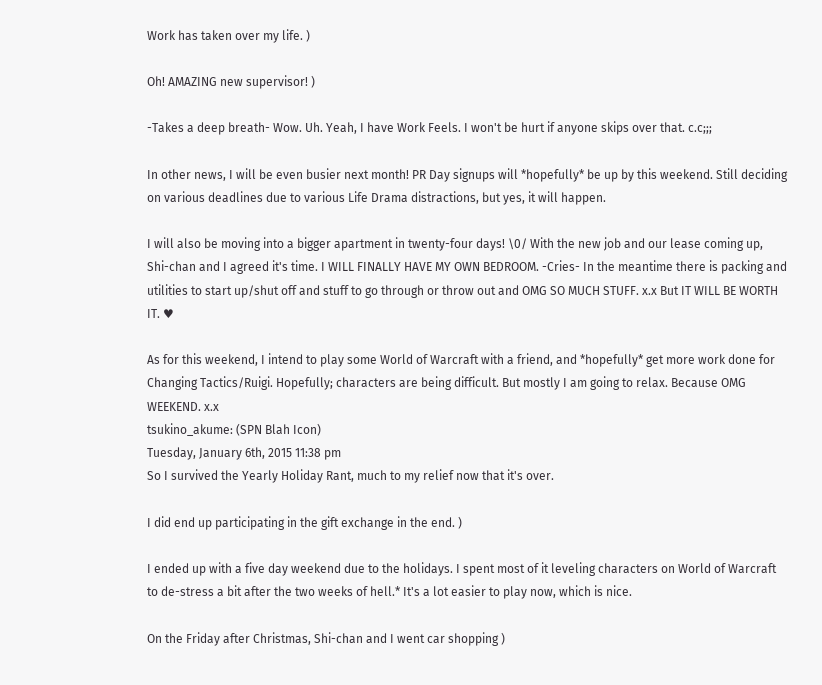Work has taken over my life. )

Oh! AMAZING new supervisor! )

-Takes a deep breath- Wow. Uh. Yeah, I have Work Feels. I won't be hurt if anyone skips over that. c.c;;;

In other news, I will be even busier next month! PR Day signups will *hopefully* be up by this weekend. Still deciding on various deadlines due to various Life Drama distractions, but yes, it will happen.

I will also be moving into a bigger apartment in twenty-four days! \0/ With the new job and our lease coming up, Shi-chan and I agreed it's time. I WILL FINALLY HAVE MY OWN BEDROOM. -Cries- In the meantime there is packing and utilities to start up/shut off and stuff to go through or throw out and OMG SO MUCH STUFF. x.x But IT WILL BE WORTH IT. ♥

As for this weekend, I intend to play some World of Warcraft with a friend, and *hopefully* get more work done for Changing Tactics/Ruigi. Hopefully; characters are being difficult. But mostly I am going to relax. Because OMG WEEKEND. x.x
tsukino_akume: (SPN Blah Icon)
Tuesday, January 6th, 2015 11:38 pm
So I survived the Yearly Holiday Rant, much to my relief now that it's over.

I did end up participating in the gift exchange in the end. )

I ended up with a five day weekend due to the holidays. I spent most of it leveling characters on World of Warcraft to de-stress a bit after the two weeks of hell.* It's a lot easier to play now, which is nice.

On the Friday after Christmas, Shi-chan and I went car shopping )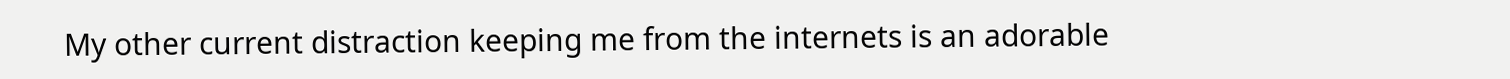My other current distraction keeping me from the internets is an adorable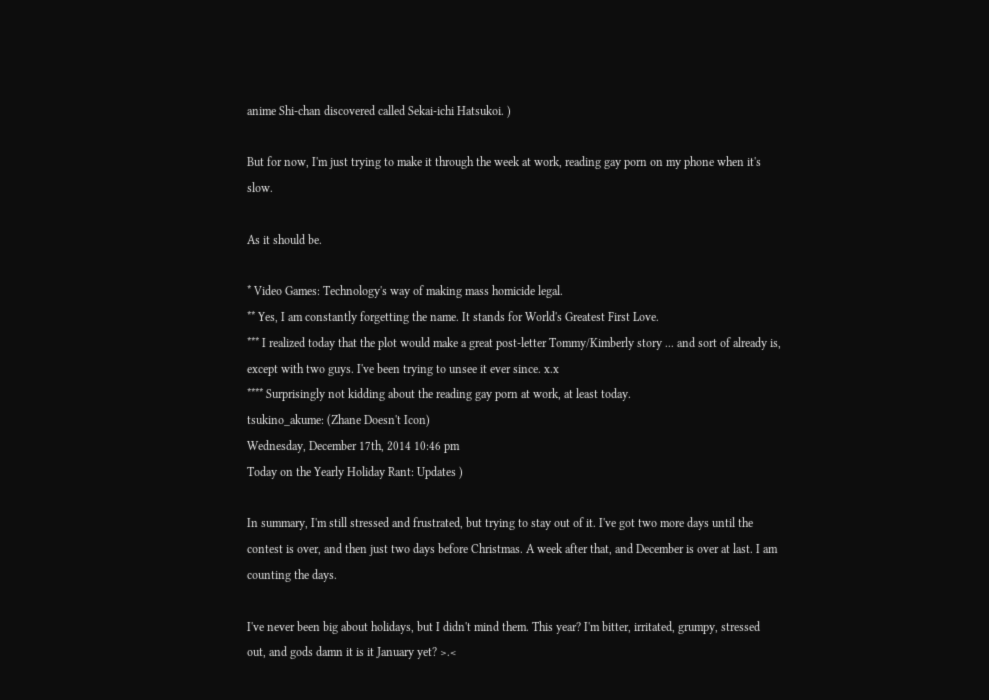anime Shi-chan discovered called Sekai-ichi Hatsukoi. )

But for now, I'm just trying to make it through the week at work, reading gay porn on my phone when it's slow.

As it should be.

* Video Games: Technology's way of making mass homicide legal.
** Yes, I am constantly forgetting the name. It stands for World's Greatest First Love.
*** I realized today that the plot would make a great post-letter Tommy/Kimberly story ... and sort of already is, except with two guys. I've been trying to unsee it ever since. x.x
**** Surprisingly not kidding about the reading gay porn at work, at least today.
tsukino_akume: (Zhane Doesn't Icon)
Wednesday, December 17th, 2014 10:46 pm
Today on the Yearly Holiday Rant: Updates )

In summary, I'm still stressed and frustrated, but trying to stay out of it. I've got two more days until the contest is over, and then just two days before Christmas. A week after that, and December is over at last. I am counting the days.

I've never been big about holidays, but I didn't mind them. This year? I'm bitter, irritated, grumpy, stressed out, and gods damn it is it January yet? >.<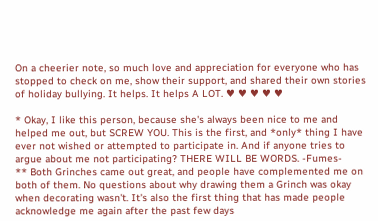On a cheerier note, so much love and appreciation for everyone who has stopped to check on me, show their support, and shared their own stories of holiday bullying. It helps. It helps A LOT. ♥ ♥ ♥ ♥ ♥

* Okay, I like this person, because she's always been nice to me and helped me out, but SCREW YOU. This is the first, and *only* thing I have ever not wished or attempted to participate in. And if anyone tries to argue about me not participating? THERE WILL BE WORDS. -Fumes-
** Both Grinches came out great, and people have complemented me on both of them. No questions about why drawing them a Grinch was okay when decorating wasn't. It's also the first thing that has made people acknowledge me again after the past few days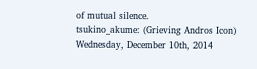of mutual silence.
tsukino_akume: (Grieving Andros Icon)
Wednesday, December 10th, 2014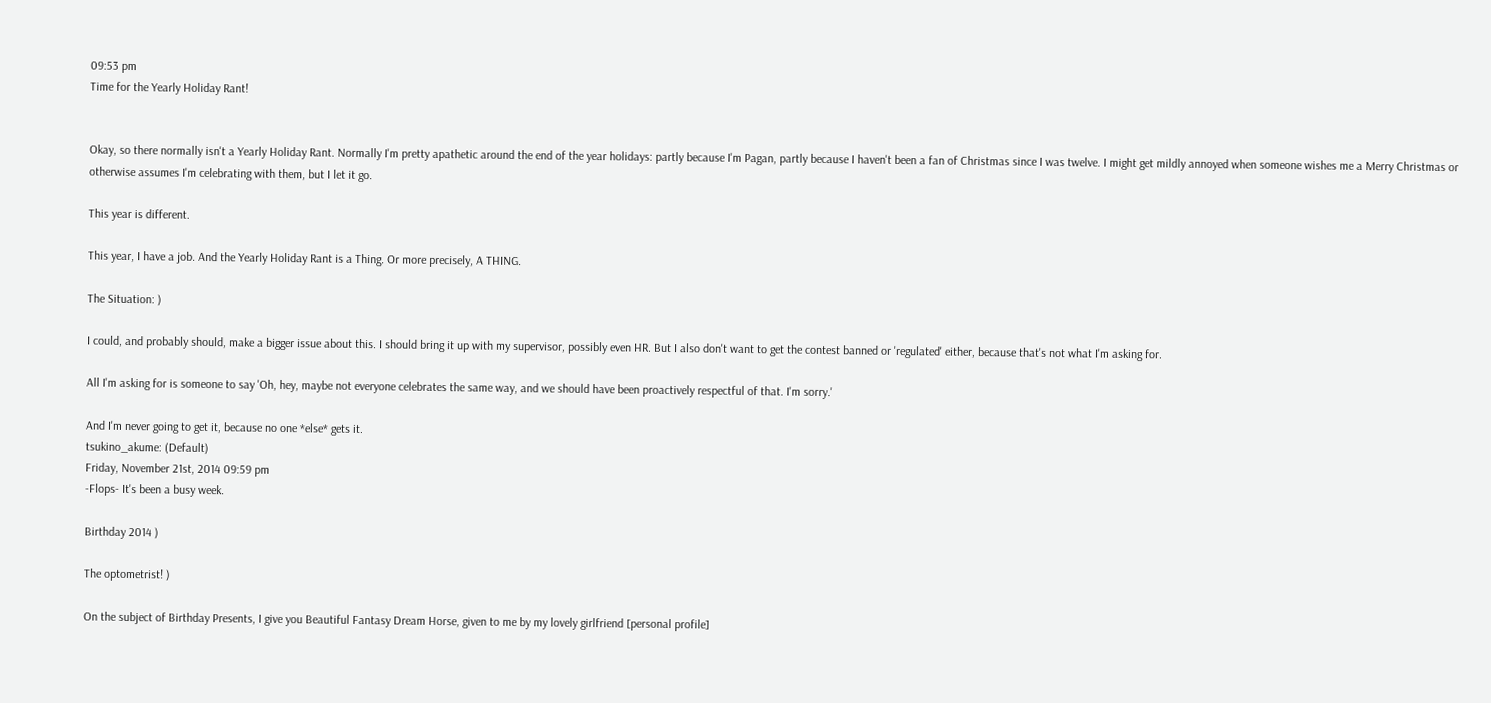09:53 pm
Time for the Yearly Holiday Rant!


Okay, so there normally isn't a Yearly Holiday Rant. Normally I'm pretty apathetic around the end of the year holidays: partly because I'm Pagan, partly because I haven't been a fan of Christmas since I was twelve. I might get mildly annoyed when someone wishes me a Merry Christmas or otherwise assumes I'm celebrating with them, but I let it go.

This year is different.

This year, I have a job. And the Yearly Holiday Rant is a Thing. Or more precisely, A THING.

The Situation: )

I could, and probably should, make a bigger issue about this. I should bring it up with my supervisor, possibly even HR. But I also don't want to get the contest banned or 'regulated' either, because that's not what I'm asking for.

All I'm asking for is someone to say 'Oh, hey, maybe not everyone celebrates the same way, and we should have been proactively respectful of that. I'm sorry.'

And I'm never going to get it, because no one *else* gets it.
tsukino_akume: (Default)
Friday, November 21st, 2014 09:59 pm
-Flops- It's been a busy week.

Birthday 2014 )

The optometrist! )

On the subject of Birthday Presents, I give you Beautiful Fantasy Dream Horse, given to me by my lovely girlfriend [personal profile]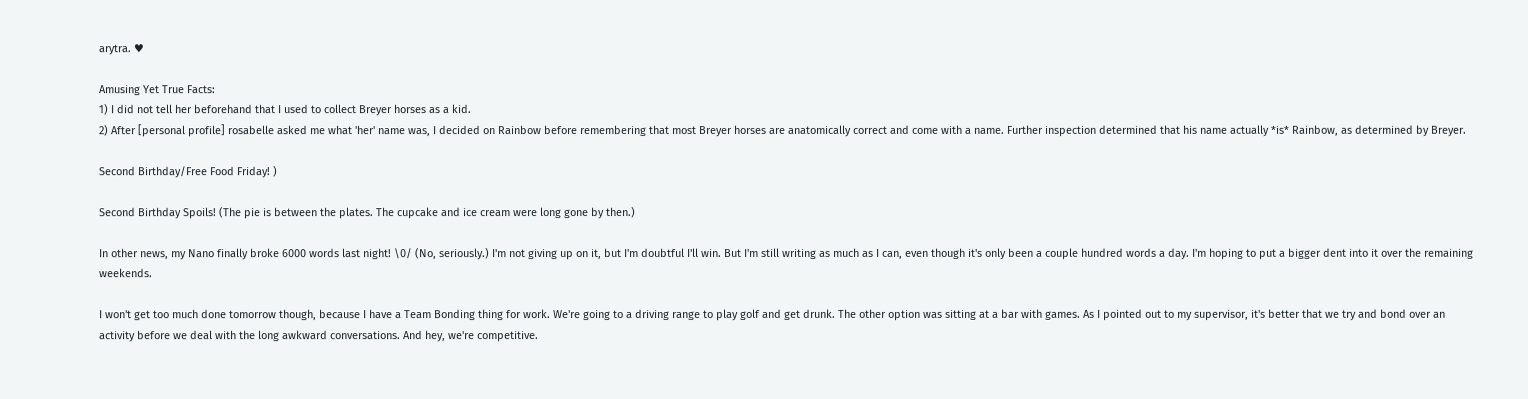arytra. ♥

Amusing Yet True Facts:
1) I did not tell her beforehand that I used to collect Breyer horses as a kid.
2) After [personal profile] rosabelle asked me what 'her' name was, I decided on Rainbow before remembering that most Breyer horses are anatomically correct and come with a name. Further inspection determined that his name actually *is* Rainbow, as determined by Breyer.

Second Birthday/Free Food Friday! )

Second Birthday Spoils! (The pie is between the plates. The cupcake and ice cream were long gone by then.)

In other news, my Nano finally broke 6000 words last night! \0/ (No, seriously.) I'm not giving up on it, but I'm doubtful I'll win. But I'm still writing as much as I can, even though it's only been a couple hundred words a day. I'm hoping to put a bigger dent into it over the remaining weekends.

I won't get too much done tomorrow though, because I have a Team Bonding thing for work. We're going to a driving range to play golf and get drunk. The other option was sitting at a bar with games. As I pointed out to my supervisor, it's better that we try and bond over an activity before we deal with the long awkward conversations. And hey, we're competitive.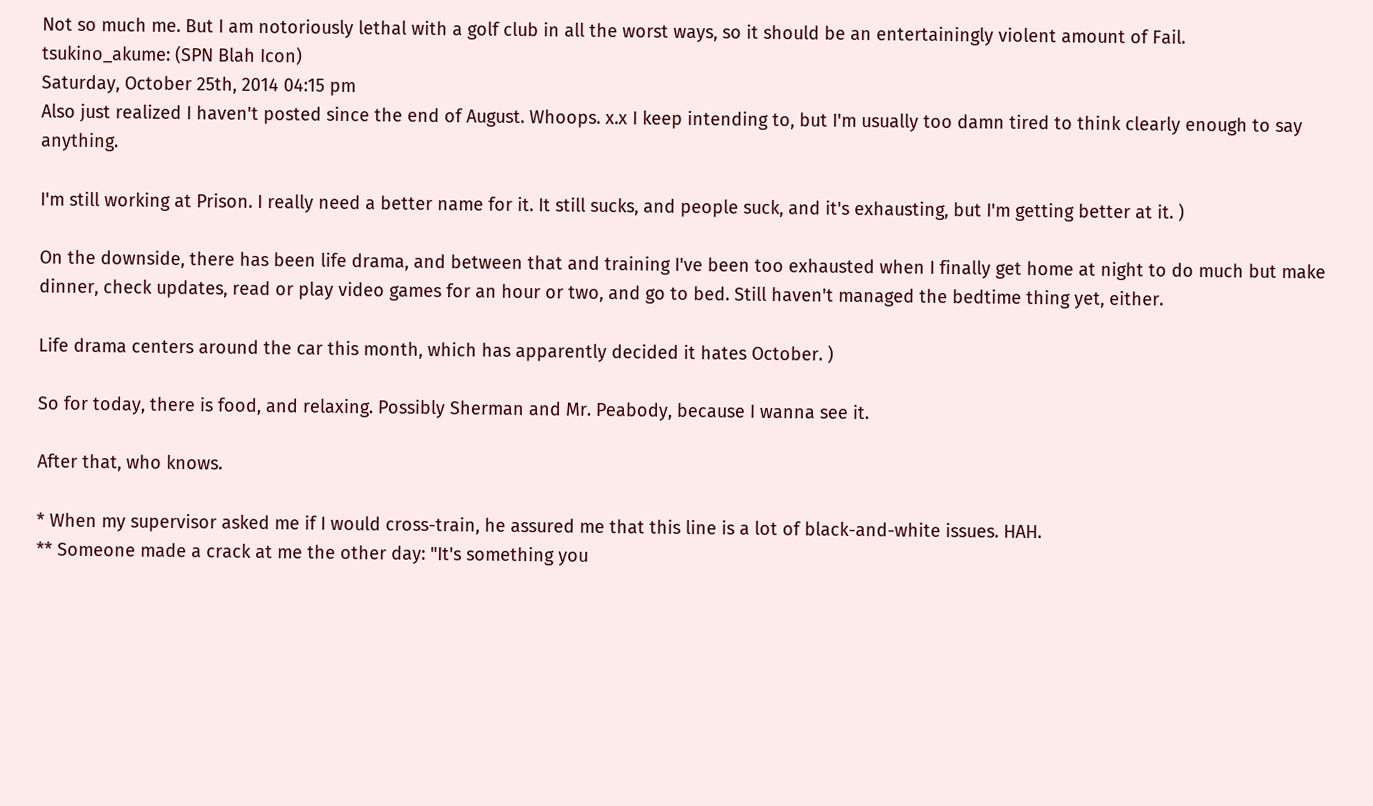Not so much me. But I am notoriously lethal with a golf club in all the worst ways, so it should be an entertainingly violent amount of Fail.
tsukino_akume: (SPN Blah Icon)
Saturday, October 25th, 2014 04:15 pm
Also just realized I haven't posted since the end of August. Whoops. x.x I keep intending to, but I'm usually too damn tired to think clearly enough to say anything.

I'm still working at Prison. I really need a better name for it. It still sucks, and people suck, and it's exhausting, but I'm getting better at it. )

On the downside, there has been life drama, and between that and training I've been too exhausted when I finally get home at night to do much but make dinner, check updates, read or play video games for an hour or two, and go to bed. Still haven't managed the bedtime thing yet, either.

Life drama centers around the car this month, which has apparently decided it hates October. )

So for today, there is food, and relaxing. Possibly Sherman and Mr. Peabody, because I wanna see it.

After that, who knows.

* When my supervisor asked me if I would cross-train, he assured me that this line is a lot of black-and-white issues. HAH.
** Someone made a crack at me the other day: "It's something you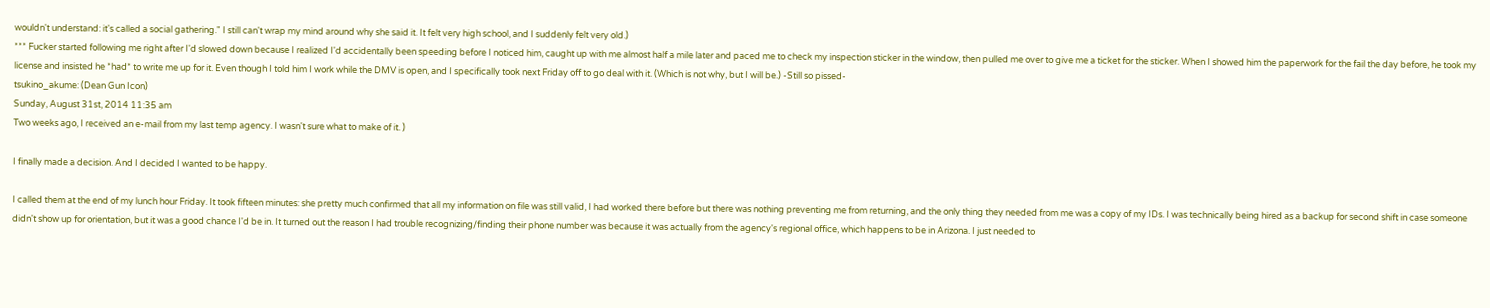wouldn't understand: it's called a social gathering." I still can't wrap my mind around why she said it. It felt very high school, and I suddenly felt very old.)
*** Fucker started following me right after I'd slowed down because I realized I'd accidentally been speeding before I noticed him, caught up with me almost half a mile later and paced me to check my inspection sticker in the window, then pulled me over to give me a ticket for the sticker. When I showed him the paperwork for the fail the day before, he took my license and insisted he *had* to write me up for it. Even though I told him I work while the DMV is open, and I specifically took next Friday off to go deal with it. (Which is not why, but I will be.) -Still so pissed-
tsukino_akume: (Dean Gun Icon)
Sunday, August 31st, 2014 11:35 am
Two weeks ago, I received an e-mail from my last temp agency. I wasn't sure what to make of it. )

I finally made a decision. And I decided I wanted to be happy.

I called them at the end of my lunch hour Friday. It took fifteen minutes: she pretty much confirmed that all my information on file was still valid, I had worked there before but there was nothing preventing me from returning, and the only thing they needed from me was a copy of my IDs. I was technically being hired as a backup for second shift in case someone didn't show up for orientation, but it was a good chance I'd be in. It turned out the reason I had trouble recognizing/finding their phone number was because it was actually from the agency's regional office, which happens to be in Arizona. I just needed to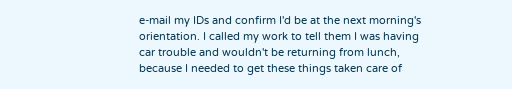e-mail my IDs and confirm I'd be at the next morning's orientation. I called my work to tell them I was having car trouble and wouldn't be returning from lunch, because I needed to get these things taken care of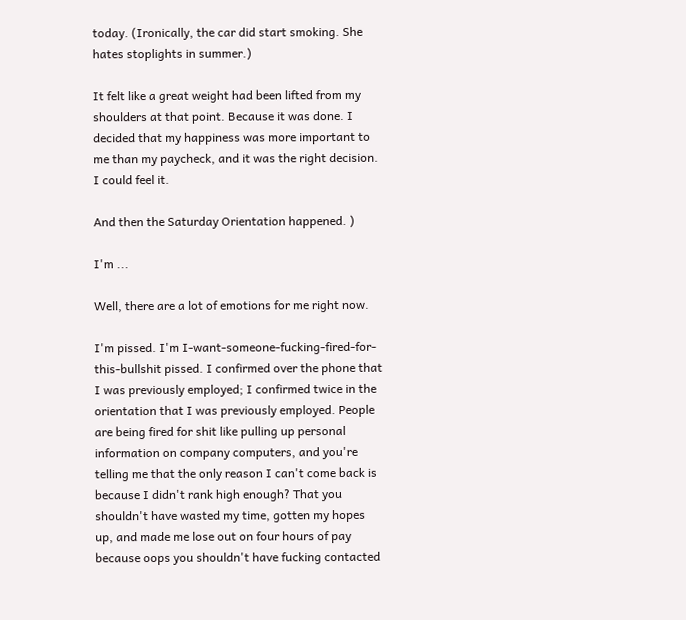today. (Ironically, the car did start smoking. She hates stoplights in summer.)

It felt like a great weight had been lifted from my shoulders at that point. Because it was done. I decided that my happiness was more important to me than my paycheck, and it was the right decision. I could feel it.

And then the Saturday Orientation happened. )

I'm ...

Well, there are a lot of emotions for me right now.

I'm pissed. I'm I-want-someone-fucking-fired-for-this-bullshit pissed. I confirmed over the phone that I was previously employed; I confirmed twice in the orientation that I was previously employed. People are being fired for shit like pulling up personal information on company computers, and you're telling me that the only reason I can't come back is because I didn't rank high enough? That you shouldn't have wasted my time, gotten my hopes up, and made me lose out on four hours of pay because oops you shouldn't have fucking contacted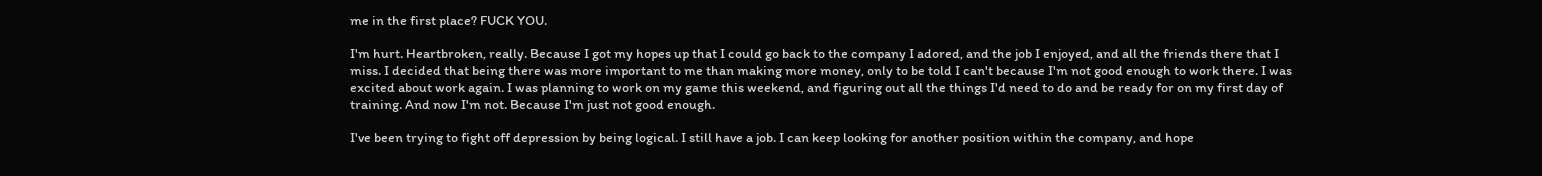me in the first place? FUCK YOU.

I'm hurt. Heartbroken, really. Because I got my hopes up that I could go back to the company I adored, and the job I enjoyed, and all the friends there that I miss. I decided that being there was more important to me than making more money, only to be told I can't because I'm not good enough to work there. I was excited about work again. I was planning to work on my game this weekend, and figuring out all the things I'd need to do and be ready for on my first day of training. And now I'm not. Because I'm just not good enough.

I've been trying to fight off depression by being logical. I still have a job. I can keep looking for another position within the company, and hope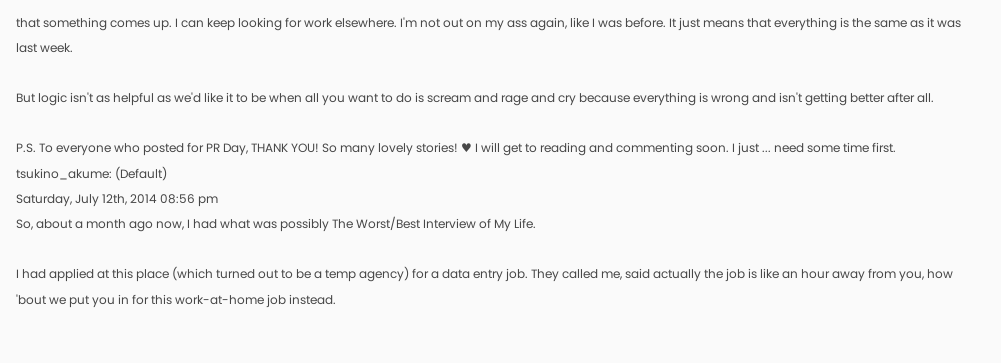that something comes up. I can keep looking for work elsewhere. I'm not out on my ass again, like I was before. It just means that everything is the same as it was last week.

But logic isn't as helpful as we'd like it to be when all you want to do is scream and rage and cry because everything is wrong and isn't getting better after all.

P.S. To everyone who posted for PR Day, THANK YOU! So many lovely stories! ♥ I will get to reading and commenting soon. I just ... need some time first.
tsukino_akume: (Default)
Saturday, July 12th, 2014 08:56 pm
So, about a month ago now, I had what was possibly The Worst/Best Interview of My Life.

I had applied at this place (which turned out to be a temp agency) for a data entry job. They called me, said actually the job is like an hour away from you, how 'bout we put you in for this work-at-home job instead.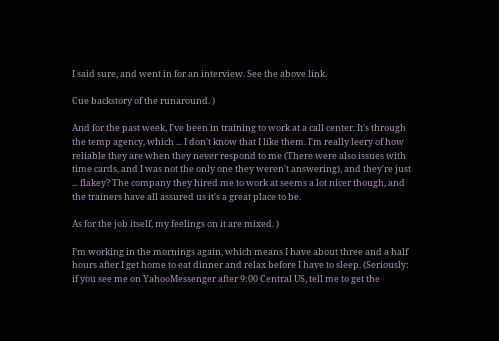I said sure, and went in for an interview. See the above link.

Cue backstory of the runaround. )

And for the past week, I've been in training to work at a call center. It's through the temp agency, which ... I don't know that I like them. I'm really leery of how reliable they are when they never respond to me (There were also issues with time cards, and I was not the only one they weren't answering), and they're just ... flakey? The company they hired me to work at seems a lot nicer though, and the trainers have all assured us it's a great place to be.

As for the job itself, my feelings on it are mixed. )

I'm working in the mornings again, which means I have about three and a half hours after I get home to eat dinner and relax before I have to sleep. (Seriously: if you see me on YahooMessenger after 9:00 Central US, tell me to get the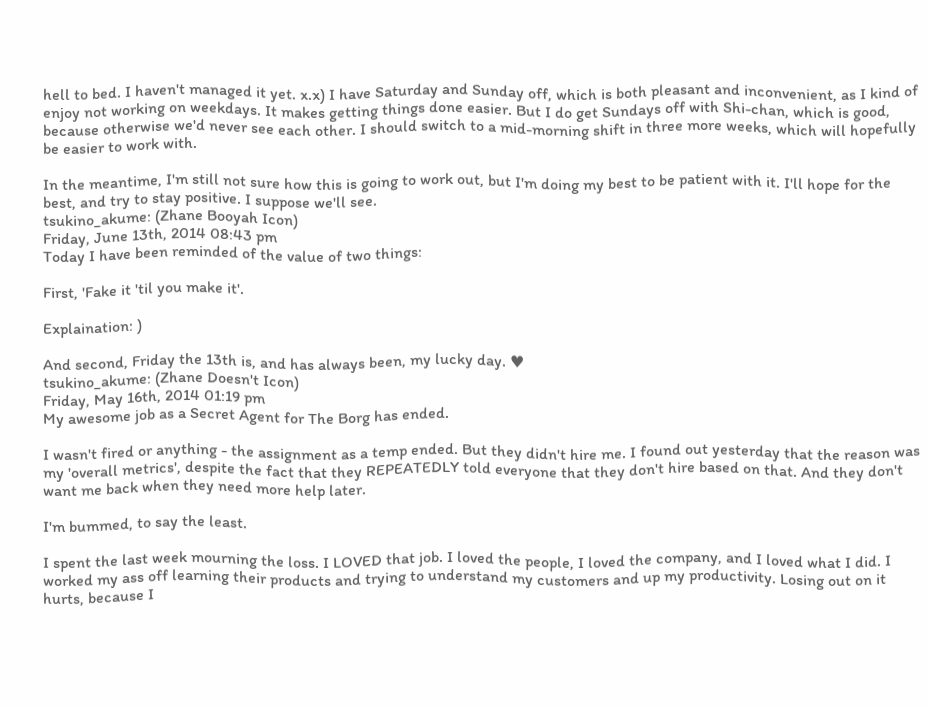hell to bed. I haven't managed it yet. x.x) I have Saturday and Sunday off, which is both pleasant and inconvenient, as I kind of enjoy not working on weekdays. It makes getting things done easier. But I do get Sundays off with Shi-chan, which is good, because otherwise we'd never see each other. I should switch to a mid-morning shift in three more weeks, which will hopefully be easier to work with.

In the meantime, I'm still not sure how this is going to work out, but I'm doing my best to be patient with it. I'll hope for the best, and try to stay positive. I suppose we'll see.
tsukino_akume: (Zhane Booyah Icon)
Friday, June 13th, 2014 08:43 pm
Today I have been reminded of the value of two things:

First, 'Fake it 'til you make it'.

Explaination: )

And second, Friday the 13th is, and has always been, my lucky day. ♥
tsukino_akume: (Zhane Doesn't Icon)
Friday, May 16th, 2014 01:19 pm
My awesome job as a Secret Agent for The Borg has ended.

I wasn't fired or anything - the assignment as a temp ended. But they didn't hire me. I found out yesterday that the reason was my 'overall metrics', despite the fact that they REPEATEDLY told everyone that they don't hire based on that. And they don't want me back when they need more help later.

I'm bummed, to say the least.

I spent the last week mourning the loss. I LOVED that job. I loved the people, I loved the company, and I loved what I did. I worked my ass off learning their products and trying to understand my customers and up my productivity. Losing out on it hurts, because I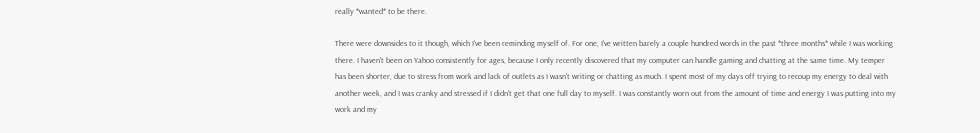really *wanted* to be there.

There were downsides to it though, which I've been reminding myself of. For one, I've written barely a couple hundred words in the past *three months* while I was working there. I haven't been on Yahoo consistently for ages, because I only recently discovered that my computer can handle gaming and chatting at the same time. My temper has been shorter, due to stress from work and lack of outlets as I wasn't writing or chatting as much. I spent most of my days off trying to recoup my energy to deal with another week, and I was cranky and stressed if I didn't get that one full day to myself. I was constantly worn out from the amount of time and energy I was putting into my work and my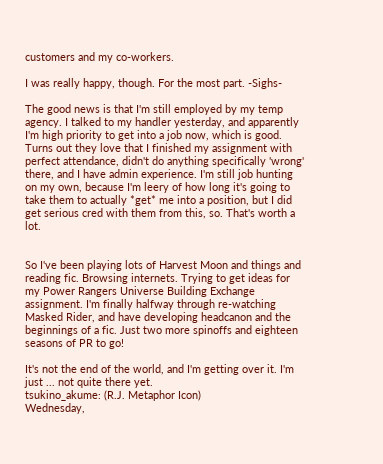customers and my co-workers.

I was really happy, though. For the most part. -Sighs-

The good news is that I'm still employed by my temp agency. I talked to my handler yesterday, and apparently I'm high priority to get into a job now, which is good. Turns out they love that I finished my assignment with perfect attendance, didn't do anything specifically 'wrong' there, and I have admin experience. I'm still job hunting on my own, because I'm leery of how long it's going to take them to actually *get* me into a position, but I did get serious cred with them from this, so. That's worth a lot.


So I've been playing lots of Harvest Moon and things and reading fic. Browsing internets. Trying to get ideas for my Power Rangers Universe Building Exchange assignment. I'm finally halfway through re-watching Masked Rider, and have developing headcanon and the beginnings of a fic. Just two more spinoffs and eighteen seasons of PR to go!

It's not the end of the world, and I'm getting over it. I'm just ... not quite there yet.
tsukino_akume: (R.J. Metaphor Icon)
Wednesday,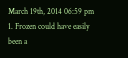March 19th, 2014 06:59 pm
1. Frozen could have easily been a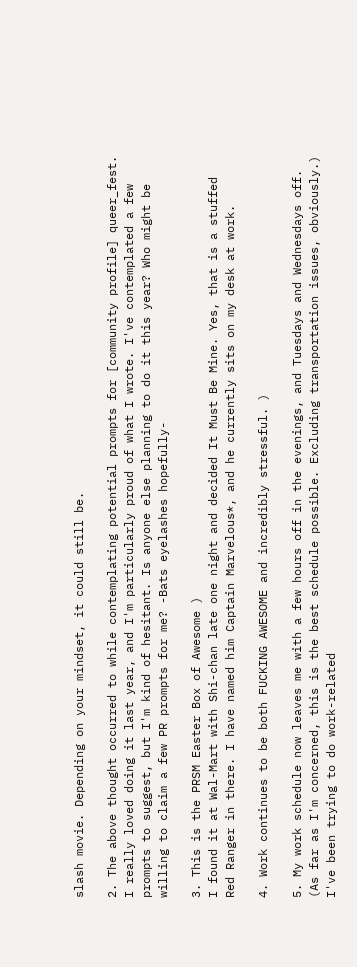slash movie. Depending on your mindset, it could still be.

2. The above thought occurred to while contemplating potential prompts for [community profile] queer_fest. I really loved doing it last year, and I'm particularly proud of what I wrote. I've contemplated a few prompts to suggest, but I'm kind of hesitant. Is anyone else planning to do it this year? Who might be willing to claim a few PR prompts for me? -Bats eyelashes hopefully-

3. This is the PRSM Easter Box of Awesome )
I found it at Wal-Mart with Shi-chan late one night and decided It Must Be Mine. Yes, that is a stuffed Red Ranger in there. I have named him Captain Marvelous*, and he currently sits on my desk at work.

4. Work continues to be both FUCKING AWESOME and incredibly stressful. )

5. My work schedule now leaves me with a few hours off in the evenings, and Tuesdays and Wednesdays off. (As far as I'm concerned, this is the best schedule possible. Excluding transportation issues, obviously.) I've been trying to do work-related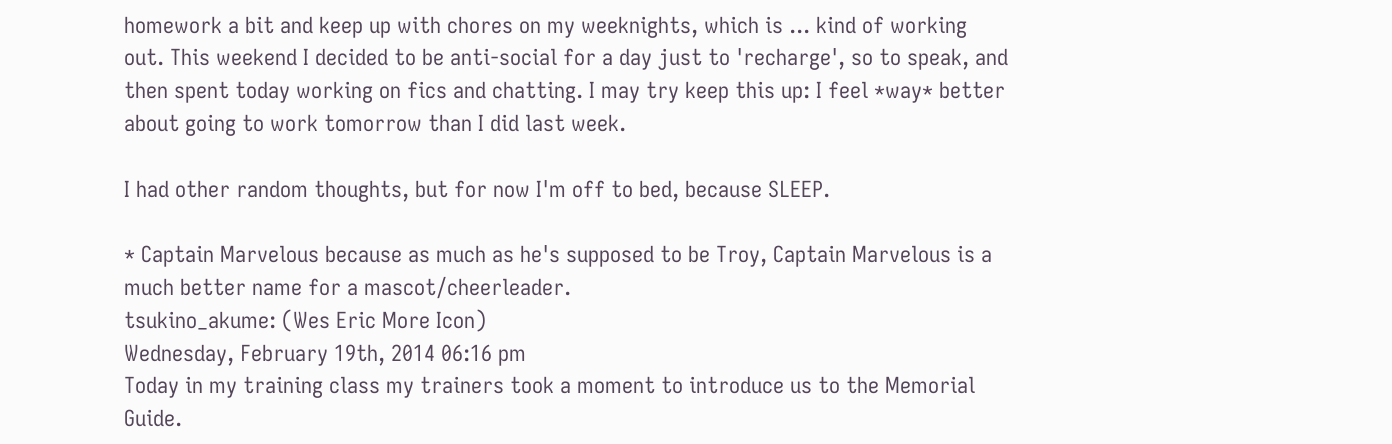homework a bit and keep up with chores on my weeknights, which is ... kind of working out. This weekend I decided to be anti-social for a day just to 'recharge', so to speak, and then spent today working on fics and chatting. I may try keep this up: I feel *way* better about going to work tomorrow than I did last week.

I had other random thoughts, but for now I'm off to bed, because SLEEP.

* Captain Marvelous because as much as he's supposed to be Troy, Captain Marvelous is a much better name for a mascot/cheerleader.
tsukino_akume: (Wes Eric More Icon)
Wednesday, February 19th, 2014 06:16 pm
Today in my training class my trainers took a moment to introduce us to the Memorial Guide.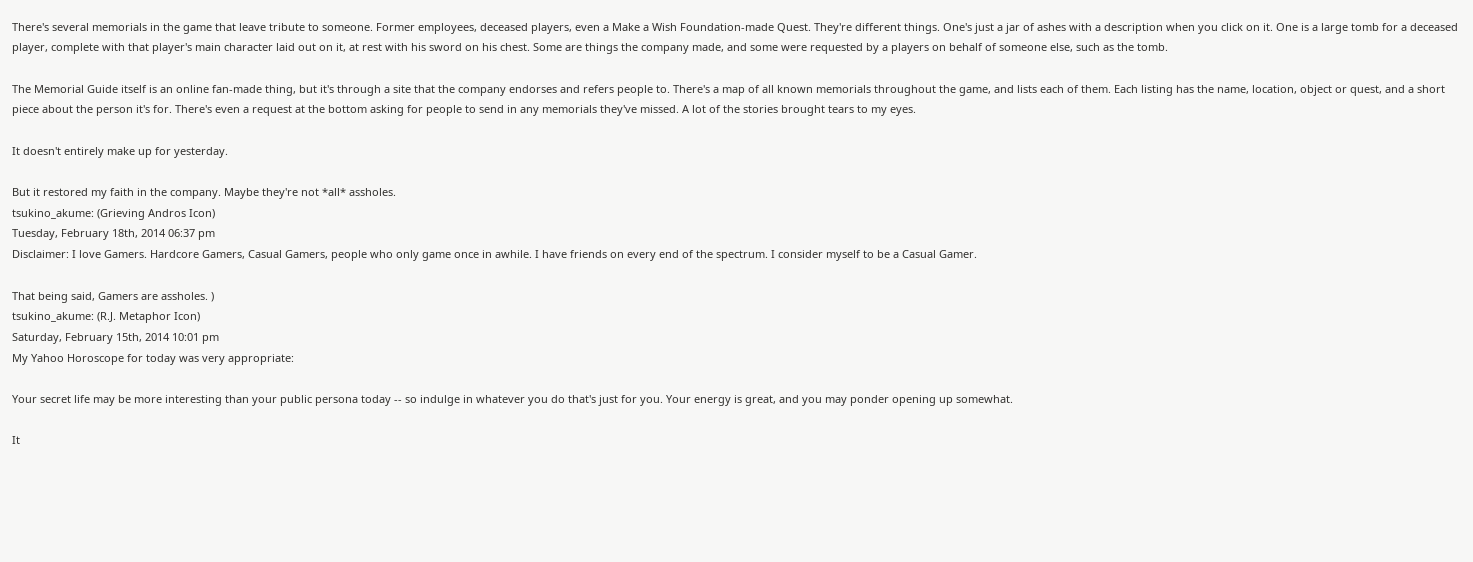There's several memorials in the game that leave tribute to someone. Former employees, deceased players, even a Make a Wish Foundation-made Quest. They're different things. One's just a jar of ashes with a description when you click on it. One is a large tomb for a deceased player, complete with that player's main character laid out on it, at rest with his sword on his chest. Some are things the company made, and some were requested by a players on behalf of someone else, such as the tomb.

The Memorial Guide itself is an online fan-made thing, but it's through a site that the company endorses and refers people to. There's a map of all known memorials throughout the game, and lists each of them. Each listing has the name, location, object or quest, and a short piece about the person it's for. There's even a request at the bottom asking for people to send in any memorials they've missed. A lot of the stories brought tears to my eyes.

It doesn't entirely make up for yesterday.

But it restored my faith in the company. Maybe they're not *all* assholes.
tsukino_akume: (Grieving Andros Icon)
Tuesday, February 18th, 2014 06:37 pm
Disclaimer: I love Gamers. Hardcore Gamers, Casual Gamers, people who only game once in awhile. I have friends on every end of the spectrum. I consider myself to be a Casual Gamer.

That being said, Gamers are assholes. )
tsukino_akume: (R.J. Metaphor Icon)
Saturday, February 15th, 2014 10:01 pm
My Yahoo Horoscope for today was very appropriate:

Your secret life may be more interesting than your public persona today -- so indulge in whatever you do that's just for you. Your energy is great, and you may ponder opening up somewhat.

It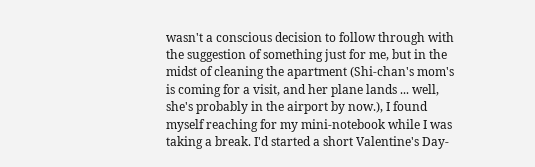wasn't a conscious decision to follow through with the suggestion of something just for me, but in the midst of cleaning the apartment (Shi-chan's mom's is coming for a visit, and her plane lands ... well, she's probably in the airport by now.), I found myself reaching for my mini-notebook while I was taking a break. I'd started a short Valentine's Day-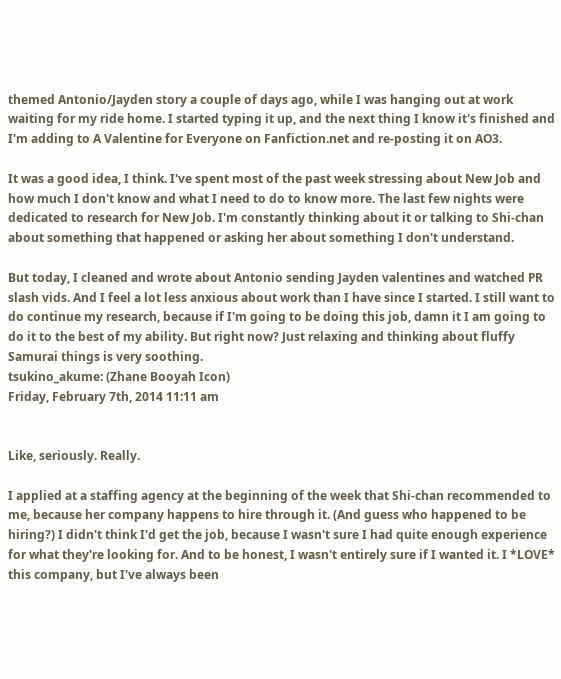themed Antonio/Jayden story a couple of days ago, while I was hanging out at work waiting for my ride home. I started typing it up, and the next thing I know it's finished and I'm adding to A Valentine for Everyone on Fanfiction.net and re-posting it on AO3.

It was a good idea, I think. I've spent most of the past week stressing about New Job and how much I don't know and what I need to do to know more. The last few nights were dedicated to research for New Job. I'm constantly thinking about it or talking to Shi-chan about something that happened or asking her about something I don't understand.

But today, I cleaned and wrote about Antonio sending Jayden valentines and watched PR slash vids. And I feel a lot less anxious about work than I have since I started. I still want to do continue my research, because if I'm going to be doing this job, damn it I am going to do it to the best of my ability. But right now? Just relaxing and thinking about fluffy Samurai things is very soothing.
tsukino_akume: (Zhane Booyah Icon)
Friday, February 7th, 2014 11:11 am


Like, seriously. Really.

I applied at a staffing agency at the beginning of the week that Shi-chan recommended to me, because her company happens to hire through it. (And guess who happened to be hiring?) I didn't think I'd get the job, because I wasn't sure I had quite enough experience for what they're looking for. And to be honest, I wasn't entirely sure if I wanted it. I *LOVE* this company, but I've always been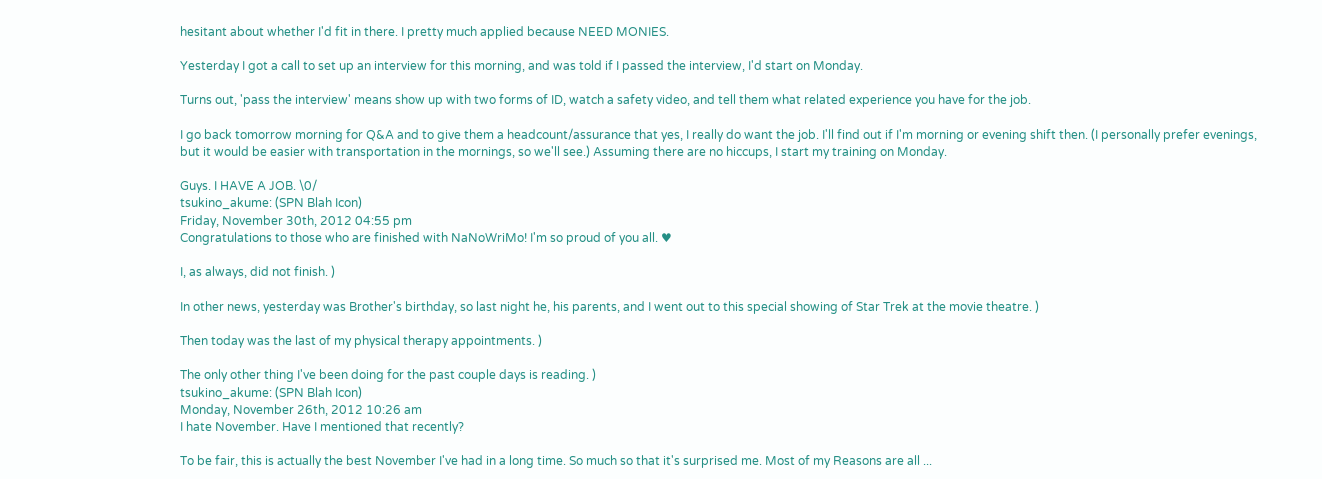hesitant about whether I'd fit in there. I pretty much applied because NEED MONIES.

Yesterday I got a call to set up an interview for this morning, and was told if I passed the interview, I'd start on Monday.

Turns out, 'pass the interview' means show up with two forms of ID, watch a safety video, and tell them what related experience you have for the job.

I go back tomorrow morning for Q&A and to give them a headcount/assurance that yes, I really do want the job. I'll find out if I'm morning or evening shift then. (I personally prefer evenings, but it would be easier with transportation in the mornings, so we'll see.) Assuming there are no hiccups, I start my training on Monday.

Guys. I HAVE A JOB. \0/
tsukino_akume: (SPN Blah Icon)
Friday, November 30th, 2012 04:55 pm
Congratulations to those who are finished with NaNoWriMo! I'm so proud of you all. ♥

I, as always, did not finish. )

In other news, yesterday was Brother's birthday, so last night he, his parents, and I went out to this special showing of Star Trek at the movie theatre. )

Then today was the last of my physical therapy appointments. )

The only other thing I've been doing for the past couple days is reading. )
tsukino_akume: (SPN Blah Icon)
Monday, November 26th, 2012 10:26 am
I hate November. Have I mentioned that recently?

To be fair, this is actually the best November I've had in a long time. So much so that it's surprised me. Most of my Reasons are all ...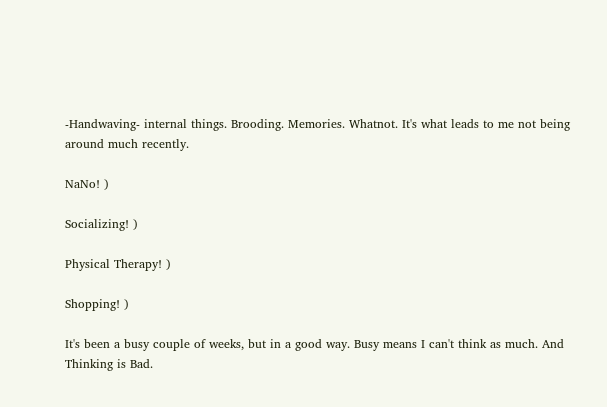-Handwaving- internal things. Brooding. Memories. Whatnot. It's what leads to me not being around much recently.

NaNo! )

Socializing! )

Physical Therapy! )

Shopping! )

It's been a busy couple of weeks, but in a good way. Busy means I can't think as much. And Thinking is Bad.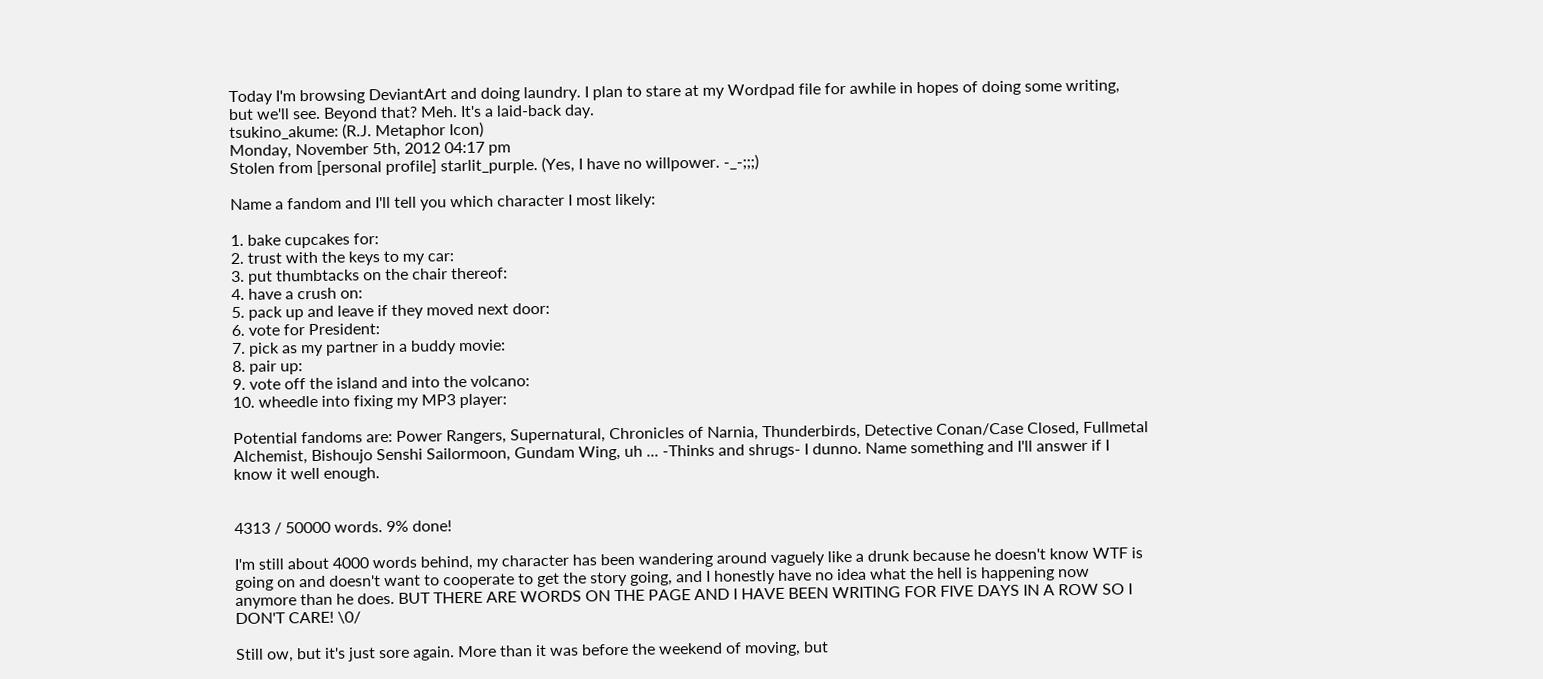Today I'm browsing DeviantArt and doing laundry. I plan to stare at my Wordpad file for awhile in hopes of doing some writing, but we'll see. Beyond that? Meh. It's a laid-back day.
tsukino_akume: (R.J. Metaphor Icon)
Monday, November 5th, 2012 04:17 pm
Stolen from [personal profile] starlit_purple. (Yes, I have no willpower. -_-;;;)

Name a fandom and I'll tell you which character I most likely:

1. bake cupcakes for:
2. trust with the keys to my car:
3. put thumbtacks on the chair thereof:
4. have a crush on:
5. pack up and leave if they moved next door:
6. vote for President:
7. pick as my partner in a buddy movie:
8. pair up:
9. vote off the island and into the volcano:
10. wheedle into fixing my MP3 player:

Potential fandoms are: Power Rangers, Supernatural, Chronicles of Narnia, Thunderbirds, Detective Conan/Case Closed, Fullmetal Alchemist, Bishoujo Senshi Sailormoon, Gundam Wing, uh ... -Thinks and shrugs- I dunno. Name something and I'll answer if I know it well enough.


4313 / 50000 words. 9% done!

I'm still about 4000 words behind, my character has been wandering around vaguely like a drunk because he doesn't know WTF is going on and doesn't want to cooperate to get the story going, and I honestly have no idea what the hell is happening now anymore than he does. BUT THERE ARE WORDS ON THE PAGE AND I HAVE BEEN WRITING FOR FIVE DAYS IN A ROW SO I DON'T CARE! \0/

Still ow, but it's just sore again. More than it was before the weekend of moving, but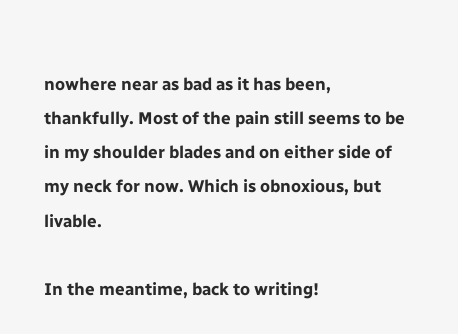nowhere near as bad as it has been, thankfully. Most of the pain still seems to be in my shoulder blades and on either side of my neck for now. Which is obnoxious, but livable.

In the meantime, back to writing!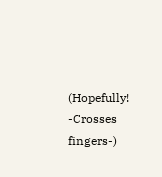(Hopefully! -Crosses fingers-)